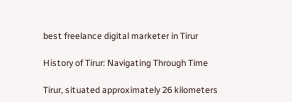best freelance digital marketer in Tirur

History of Tirur: Navigating Through Time

Tirur, situated approximately 26 kilometers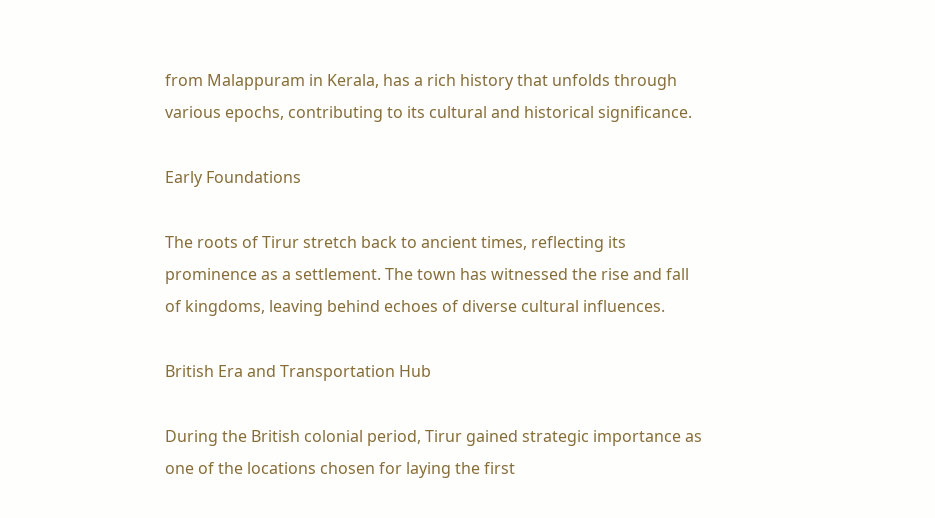from Malappuram in Kerala, has a rich history that unfolds through various epochs, contributing to its cultural and historical significance.

Early Foundations

The roots of Tirur stretch back to ancient times, reflecting its prominence as a settlement. The town has witnessed the rise and fall of kingdoms, leaving behind echoes of diverse cultural influences.

British Era and Transportation Hub

During the British colonial period, Tirur gained strategic importance as one of the locations chosen for laying the first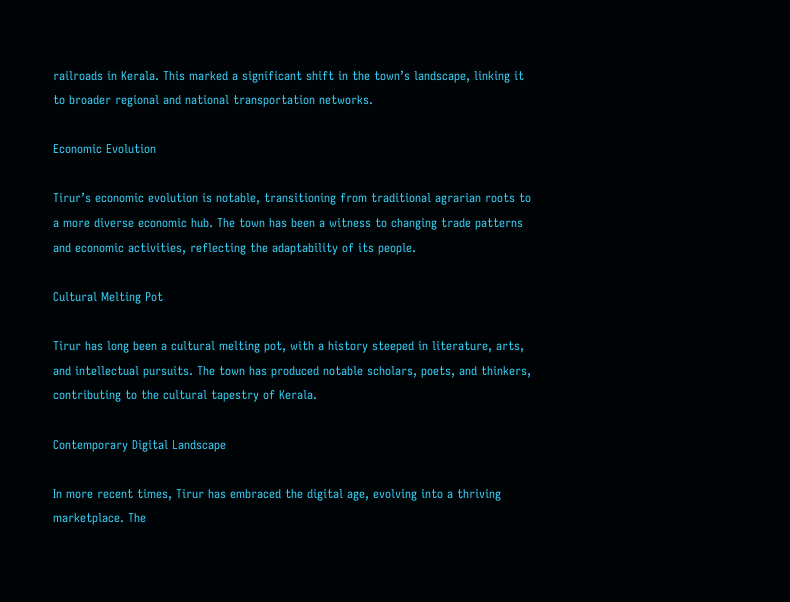railroads in Kerala. This marked a significant shift in the town’s landscape, linking it to broader regional and national transportation networks.

Economic Evolution

Tirur’s economic evolution is notable, transitioning from traditional agrarian roots to a more diverse economic hub. The town has been a witness to changing trade patterns and economic activities, reflecting the adaptability of its people.

Cultural Melting Pot

Tirur has long been a cultural melting pot, with a history steeped in literature, arts, and intellectual pursuits. The town has produced notable scholars, poets, and thinkers, contributing to the cultural tapestry of Kerala.

Contemporary Digital Landscape

In more recent times, Tirur has embraced the digital age, evolving into a thriving marketplace. The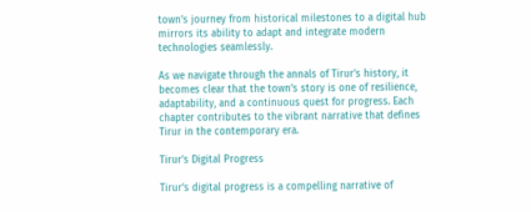town’s journey from historical milestones to a digital hub mirrors its ability to adapt and integrate modern technologies seamlessly.

As we navigate through the annals of Tirur’s history, it becomes clear that the town’s story is one of resilience, adaptability, and a continuous quest for progress. Each chapter contributes to the vibrant narrative that defines Tirur in the contemporary era.

Tirur’s Digital Progress

Tirur’s digital progress is a compelling narrative of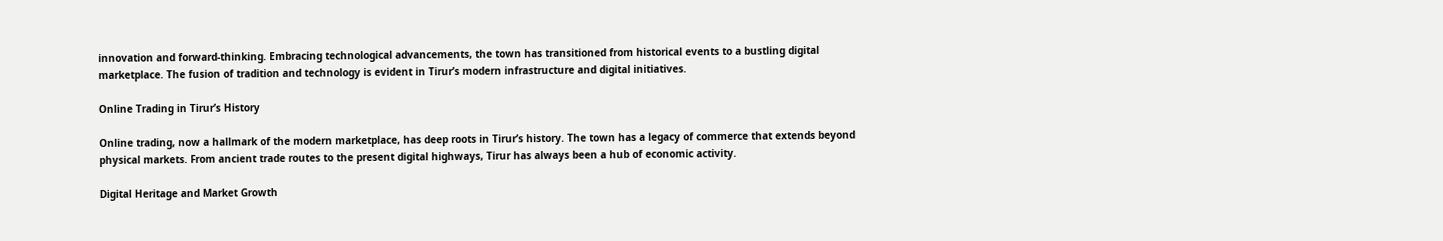innovation and forward-thinking. Embracing technological advancements, the town has transitioned from historical events to a bustling digital marketplace. The fusion of tradition and technology is evident in Tirur’s modern infrastructure and digital initiatives.

Online Trading in Tirur’s History

Online trading, now a hallmark of the modern marketplace, has deep roots in Tirur’s history. The town has a legacy of commerce that extends beyond physical markets. From ancient trade routes to the present digital highways, Tirur has always been a hub of economic activity.

Digital Heritage and Market Growth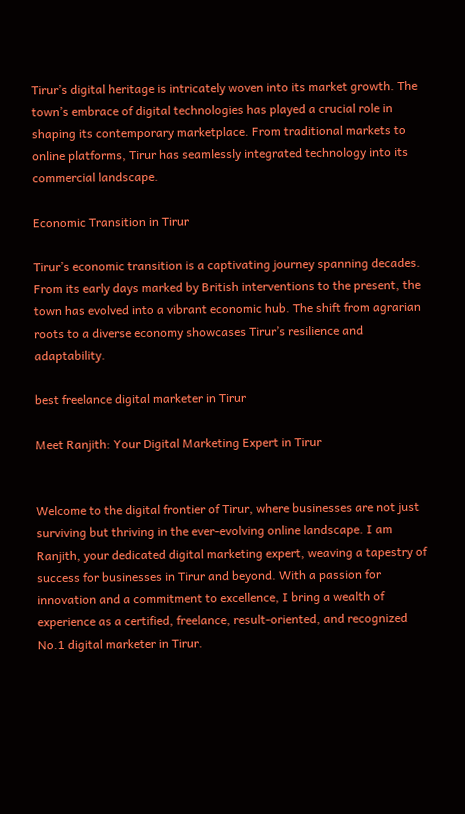Tirur’s digital heritage is intricately woven into its market growth. The town’s embrace of digital technologies has played a crucial role in shaping its contemporary marketplace. From traditional markets to online platforms, Tirur has seamlessly integrated technology into its commercial landscape.

Economic Transition in Tirur

Tirur’s economic transition is a captivating journey spanning decades. From its early days marked by British interventions to the present, the town has evolved into a vibrant economic hub. The shift from agrarian roots to a diverse economy showcases Tirur’s resilience and adaptability.

best freelance digital marketer in Tirur

Meet Ranjith: Your Digital Marketing Expert in Tirur


Welcome to the digital frontier of Tirur, where businesses are not just surviving but thriving in the ever-evolving online landscape. I am Ranjith, your dedicated digital marketing expert, weaving a tapestry of success for businesses in Tirur and beyond. With a passion for innovation and a commitment to excellence, I bring a wealth of experience as a certified, freelance, result-oriented, and recognized No.1 digital marketer in Tirur.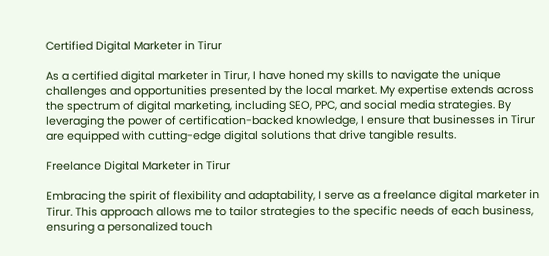Certified Digital Marketer in Tirur

As a certified digital marketer in Tirur, I have honed my skills to navigate the unique challenges and opportunities presented by the local market. My expertise extends across the spectrum of digital marketing, including SEO, PPC, and social media strategies. By leveraging the power of certification-backed knowledge, I ensure that businesses in Tirur are equipped with cutting-edge digital solutions that drive tangible results.

Freelance Digital Marketer in Tirur

Embracing the spirit of flexibility and adaptability, I serve as a freelance digital marketer in Tirur. This approach allows me to tailor strategies to the specific needs of each business, ensuring a personalized touch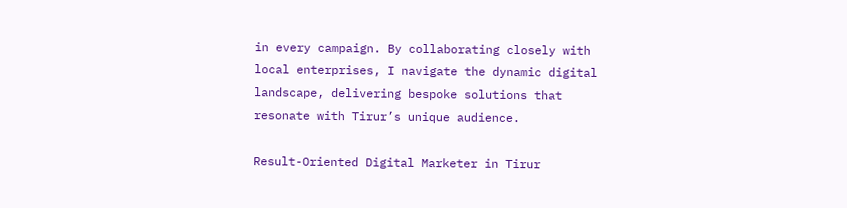in every campaign. By collaborating closely with local enterprises, I navigate the dynamic digital landscape, delivering bespoke solutions that resonate with Tirur’s unique audience.

Result-Oriented Digital Marketer in Tirur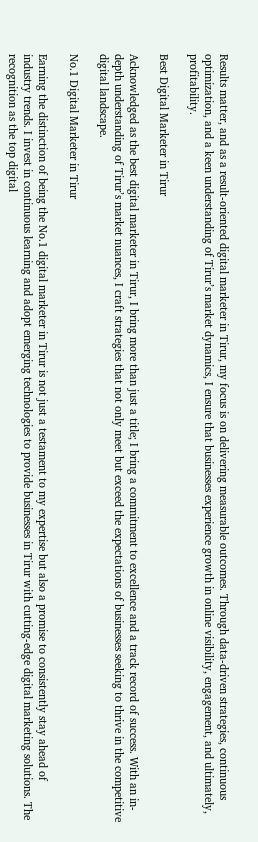Results matter, and as a result-oriented digital marketer in Tirur, my focus is on delivering measurable outcomes. Through data-driven strategies, continuous optimization, and a keen understanding of Tirur’s market dynamics, I ensure that businesses experience growth in online visibility, engagement, and ultimately, profitability.

Best Digital Marketer in Tirur

Acknowledged as the best digital marketer in Tirur, I bring more than just a title; I bring a commitment to excellence and a track record of success. With an in-depth understanding of Tirur’s market nuances, I craft strategies that not only meet but exceed the expectations of businesses seeking to thrive in the competitive digital landscape.

No.1 Digital Marketer in Tirur

Earning the distinction of being the No.1 digital marketer in Tirur is not just a testament to my expertise but also a promise to consistently stay ahead of industry trends. I invest in continuous learning and adopt emerging technologies to provide businesses in Tirur with cutting-edge digital marketing solutions. The recognition as the top digital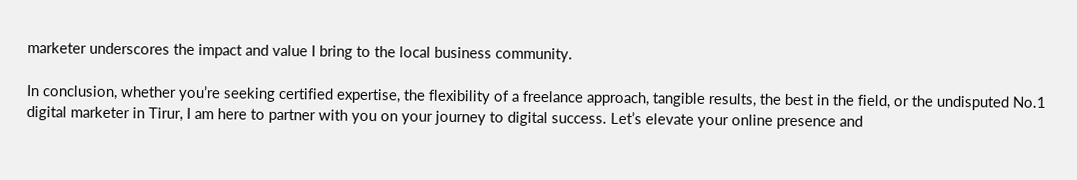marketer underscores the impact and value I bring to the local business community.

In conclusion, whether you’re seeking certified expertise, the flexibility of a freelance approach, tangible results, the best in the field, or the undisputed No.1 digital marketer in Tirur, I am here to partner with you on your journey to digital success. Let’s elevate your online presence and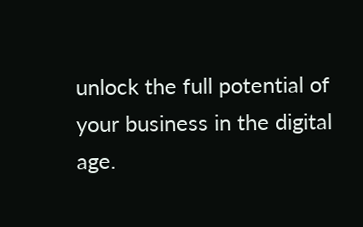unlock the full potential of your business in the digital age.